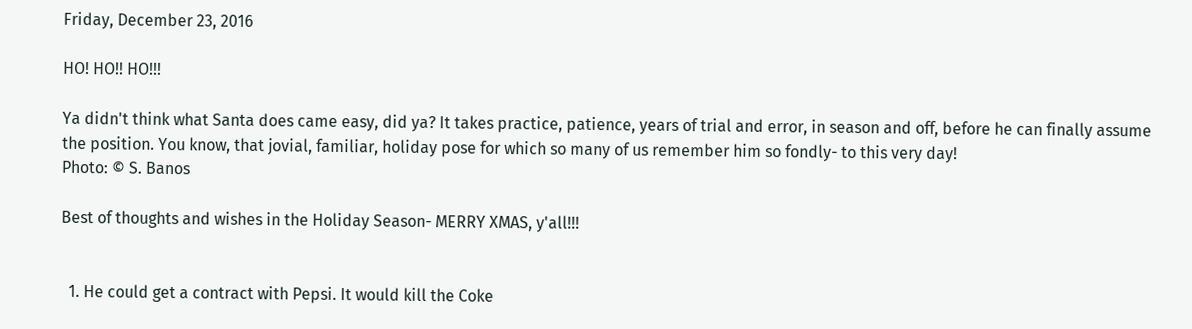Friday, December 23, 2016

HO! HO!! HO!!!

Ya didn't think what Santa does came easy, did ya? It takes practice, patience, years of trial and error, in season and off, before he can finally assume the position. You know, that jovial, familiar, holiday pose for which so many of us remember him so fondly- to this very day!
Photo: © S. Banos

Best of thoughts and wishes in the Holiday Season- MERRY XMAS, y'all!!!


  1. He could get a contract with Pepsi. It would kill the Coke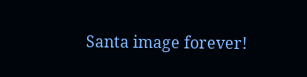Santa image forever!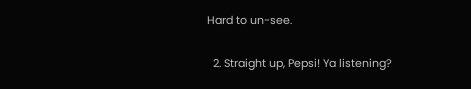Hard to un-see.

  2. Straight up, Pepsi! Ya listening?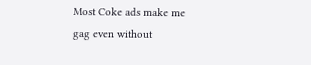Most Coke ads make me gag even without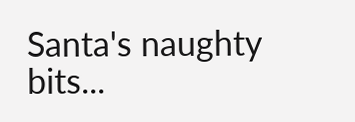Santa's naughty bits...